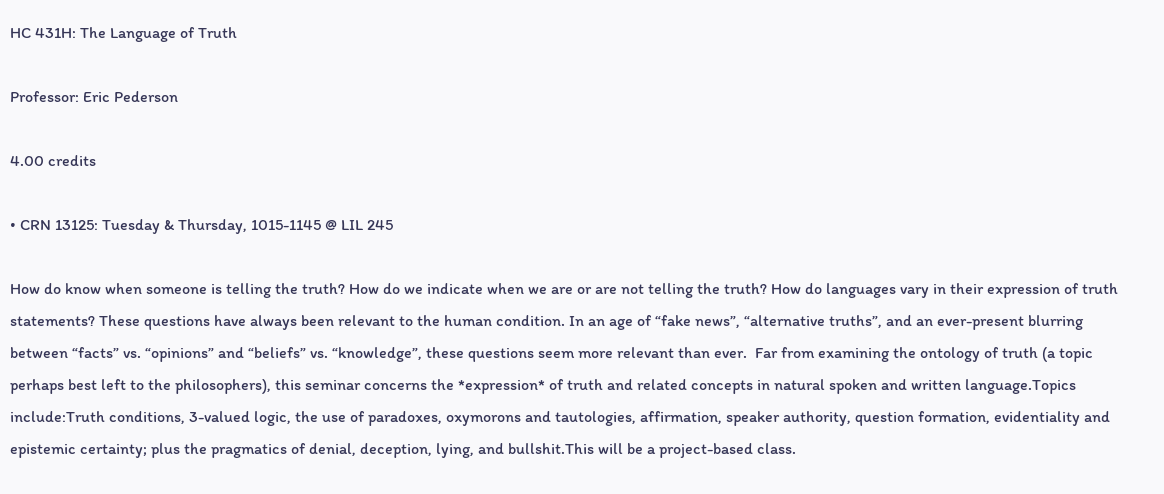HC 431H: The Language of Truth

Professor: Eric Pederson

4.00 credits

• CRN 13125: Tuesday & Thursday, 1015-1145 @ LIL 245

How do know when someone is telling the truth? How do we indicate when we are or are not telling the truth? How do languages vary in their expression of truth statements? These questions have always been relevant to the human condition. In an age of “fake news”, “alternative truths”, and an ever-present blurring between “facts” vs. “opinions” and “beliefs” vs. “knowledge”, these questions seem more relevant than ever.  Far from examining the ontology of truth (a topic perhaps best left to the philosophers), this seminar concerns the *expression* of truth and related concepts in natural spoken and written language.Topics include:Truth conditions, 3-valued logic, the use of paradoxes, oxymorons and tautologies, affirmation, speaker authority, question formation, evidentiality and epistemic certainty; plus the pragmatics of denial, deception, lying, and bullshit.This will be a project-based class.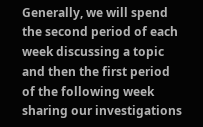Generally, we will spend the second period of each week discussing a topic and then the first period of the following week sharing our investigations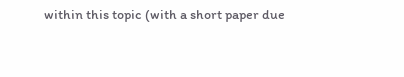within this topic (with a short paper due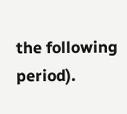the following period).